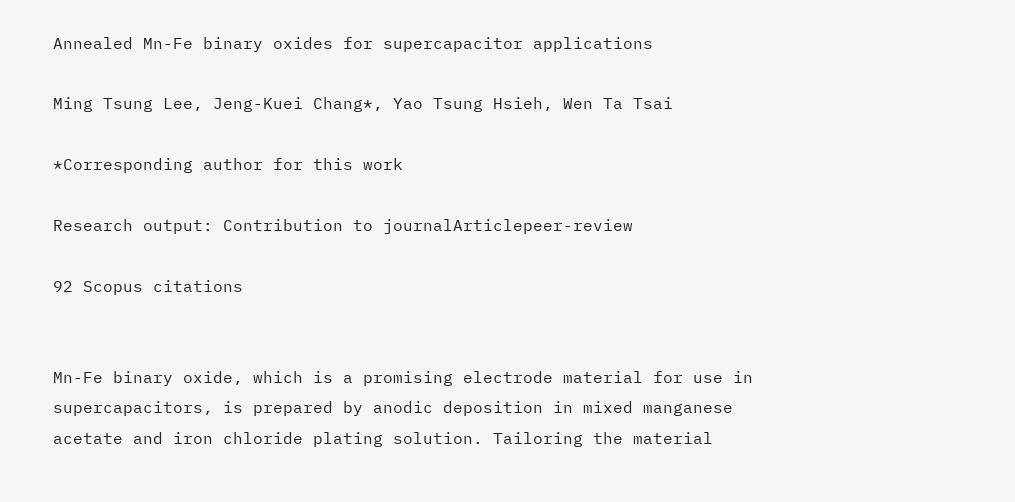Annealed Mn-Fe binary oxides for supercapacitor applications

Ming Tsung Lee, Jeng-Kuei Chang*, Yao Tsung Hsieh, Wen Ta Tsai

*Corresponding author for this work

Research output: Contribution to journalArticlepeer-review

92 Scopus citations


Mn-Fe binary oxide, which is a promising electrode material for use in supercapacitors, is prepared by anodic deposition in mixed manganese acetate and iron chloride plating solution. Tailoring the material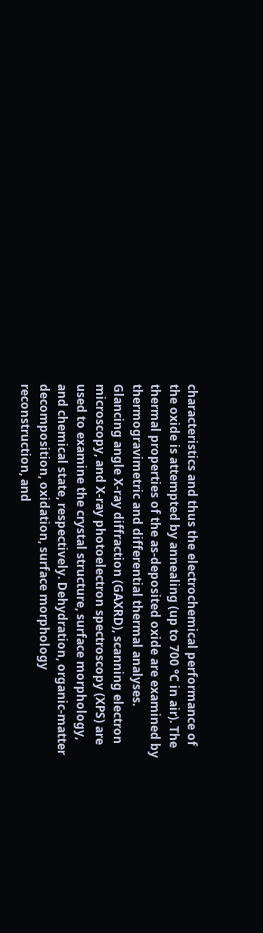characteristics and thus the electrochemical performance of the oxide is attempted by annealing (up to 700 °C in air). The thermal properties of the as-deposited oxide are examined by thermogravimetric and differential thermal analyses. Glancing angle X-ray diffraction (GAXRD), scanning electron microscopy, and X-ray photoelectron spectroscopy (XPS) are used to examine the crystal structure, surface morphology, and chemical state, respectively. Dehydration, organic-matter decomposition, oxidation, surface morphology reconstruction, and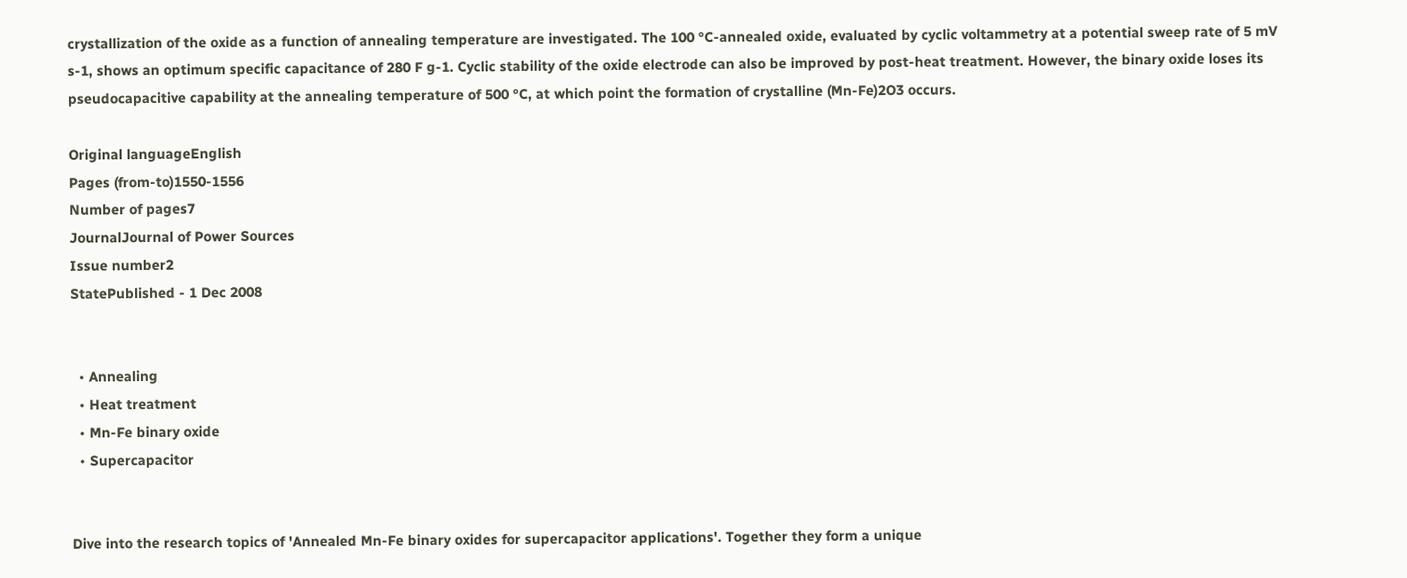crystallization of the oxide as a function of annealing temperature are investigated. The 100 °C-annealed oxide, evaluated by cyclic voltammetry at a potential sweep rate of 5 mV s-1, shows an optimum specific capacitance of 280 F g-1. Cyclic stability of the oxide electrode can also be improved by post-heat treatment. However, the binary oxide loses its pseudocapacitive capability at the annealing temperature of 500 °C, at which point the formation of crystalline (Mn-Fe)2O3 occurs.

Original languageEnglish
Pages (from-to)1550-1556
Number of pages7
JournalJournal of Power Sources
Issue number2
StatePublished - 1 Dec 2008


  • Annealing
  • Heat treatment
  • Mn-Fe binary oxide
  • Supercapacitor


Dive into the research topics of 'Annealed Mn-Fe binary oxides for supercapacitor applications'. Together they form a unique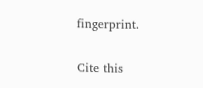fingerprint.

Cite this